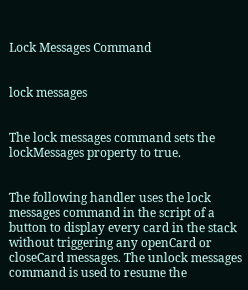Lock Messages Command


lock messages


The lock messages command sets the lockMessages property to true.


The following handler uses the lock messages command in the script of a button to display every card in the stack without triggering any openCard or closeCard messages. The unlock messages command is used to resume the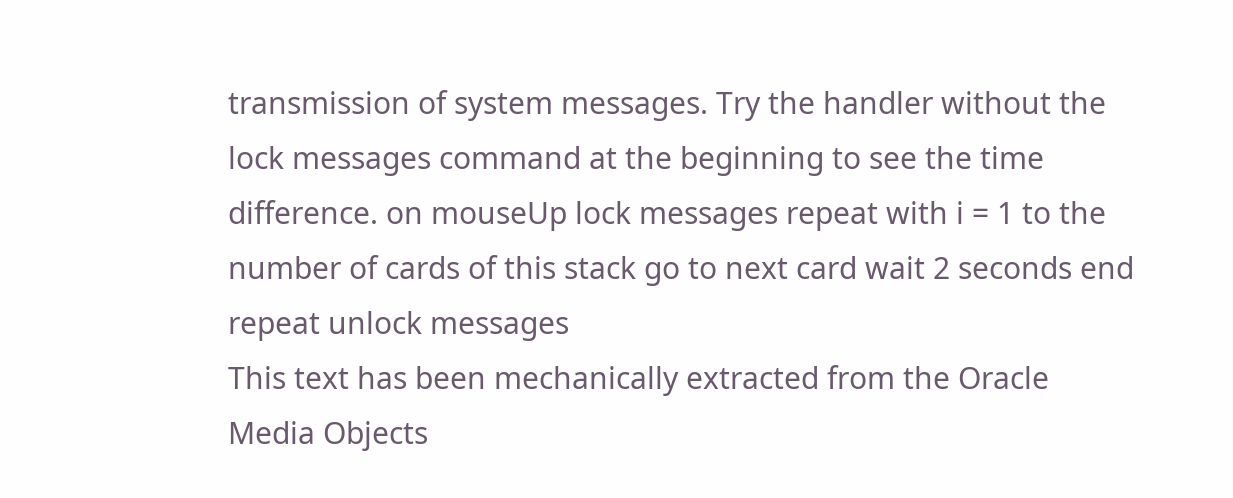transmission of system messages. Try the handler without the lock messages command at the beginning to see the time difference. on mouseUp lock messages repeat with i = 1 to the number of cards of this stack go to next card wait 2 seconds end repeat unlock messages
This text has been mechanically extracted from the Oracle Media Objects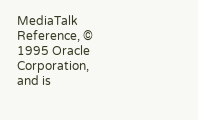MediaTalk Reference, © 1995 Oracle Corporation, and is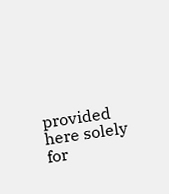provided here solely for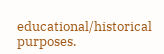educational/historical purposes.